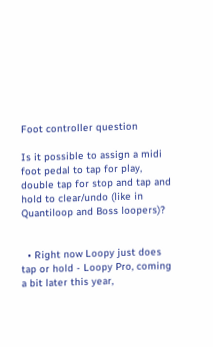Foot controller question

Is it possible to assign a midi foot pedal to tap for play, double tap for stop and tap and hold to clear/undo (like in Quantiloop and Boss loopers)?


  • Right now Loopy just does tap or hold - Loopy Pro, coming a bit later this year,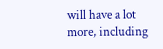will have a lot more, including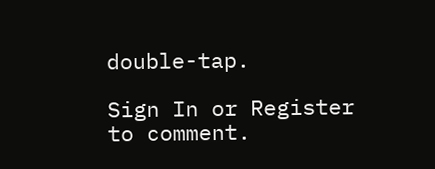double-tap.

Sign In or Register to comment.